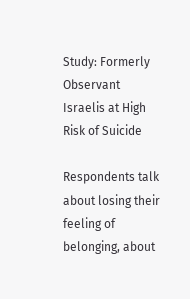Study: Formerly Observant Israelis at High Risk of Suicide

Respondents talk about losing their feeling of belonging, about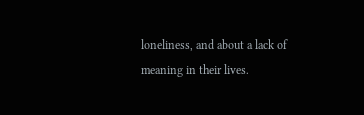loneliness, and about a lack of meaning in their lives.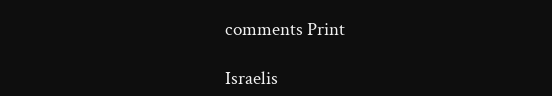comments Print

Israelis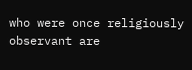who were once religiously observant are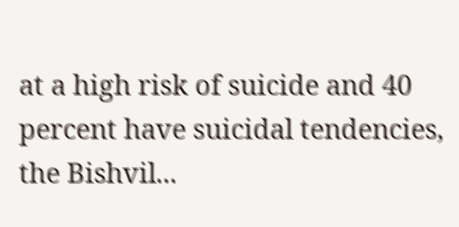at a high risk of suicide and 40 percent have suicidal tendencies, the Bishvil...